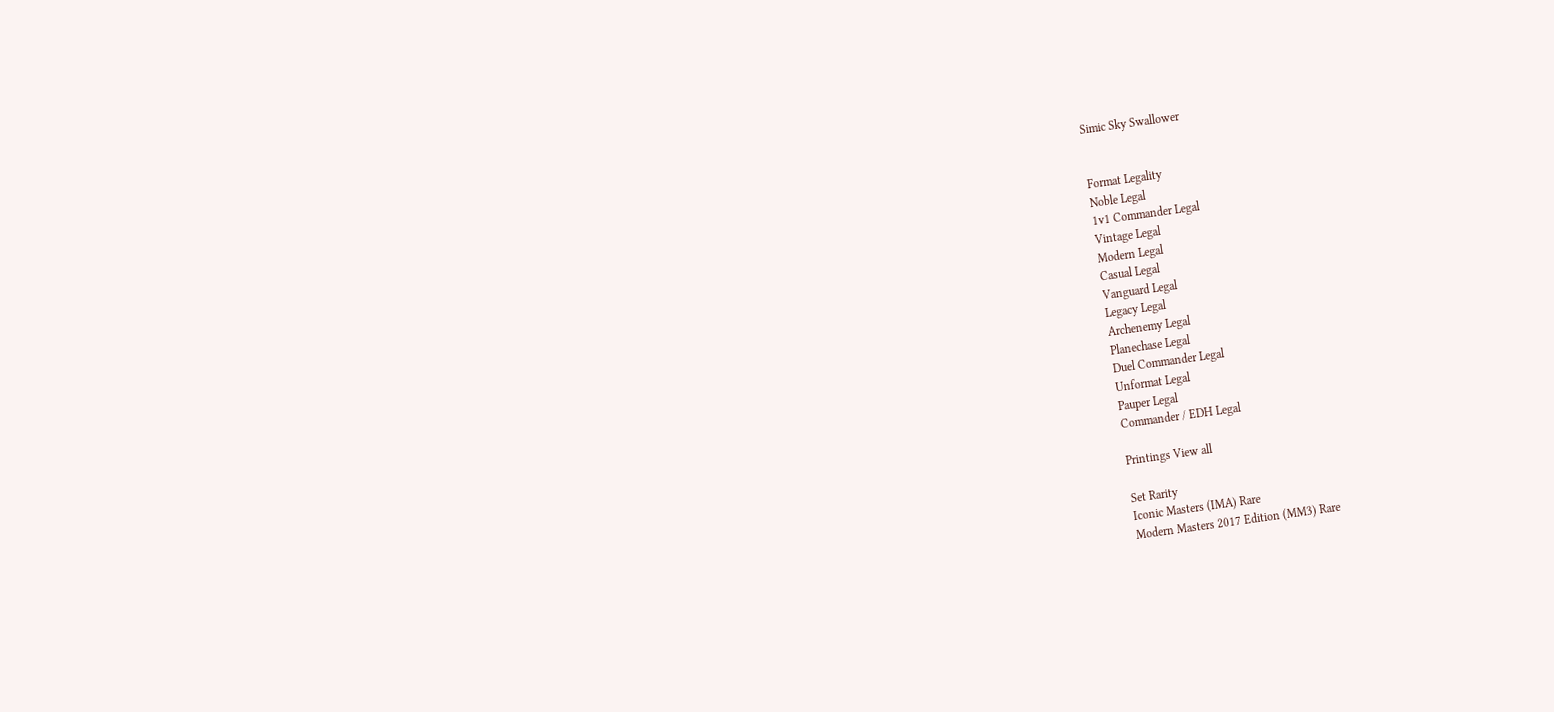Simic Sky Swallower


Format Legality
Noble Legal
1v1 Commander Legal
Vintage Legal
Modern Legal
Casual Legal
Vanguard Legal
Legacy Legal
Archenemy Legal
Planechase Legal
Duel Commander Legal
Unformat Legal
Pauper Legal
Commander / EDH Legal

Printings View all

Set Rarity
Iconic Masters (IMA) Rare
Modern Masters 2017 Edition (MM3) Rare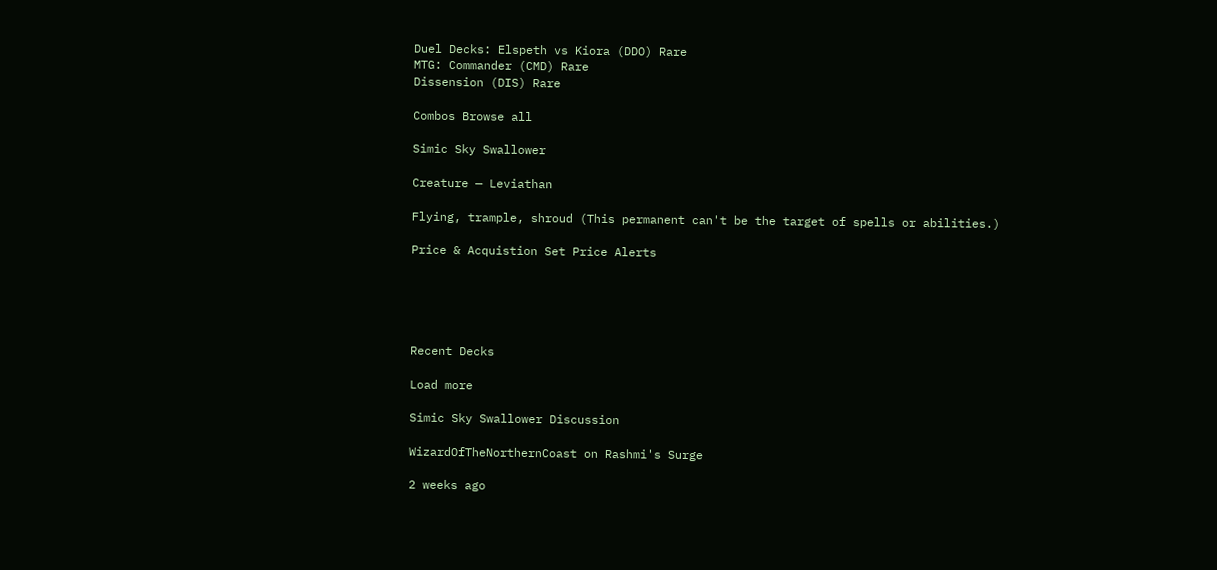Duel Decks: Elspeth vs Kiora (DDO) Rare
MTG: Commander (CMD) Rare
Dissension (DIS) Rare

Combos Browse all

Simic Sky Swallower

Creature — Leviathan

Flying, trample, shroud (This permanent can't be the target of spells or abilities.)

Price & Acquistion Set Price Alerts





Recent Decks

Load more

Simic Sky Swallower Discussion

WizardOfTheNorthernCoast on Rashmi's Surge

2 weeks ago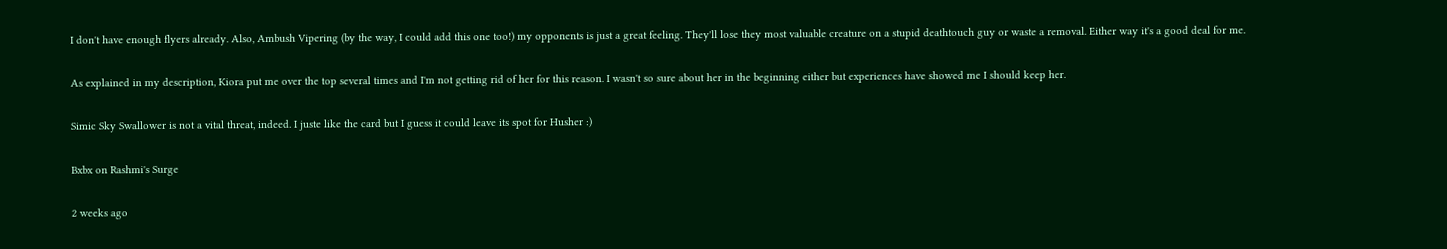I don't have enough flyers already. Also, Ambush Vipering (by the way, I could add this one too!) my opponents is just a great feeling. They'll lose they most valuable creature on a stupid deathtouch guy or waste a removal. Either way it's a good deal for me.

As explained in my description, Kiora put me over the top several times and I'm not getting rid of her for this reason. I wasn't so sure about her in the beginning either but experiences have showed me I should keep her.

Simic Sky Swallower is not a vital threat, indeed. I juste like the card but I guess it could leave its spot for Husher :)

Bxbx on Rashmi's Surge

2 weeks ago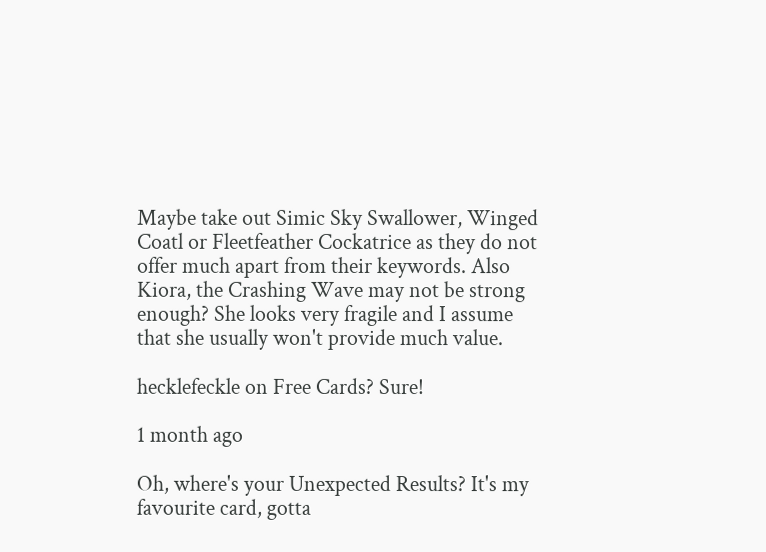Maybe take out Simic Sky Swallower, Winged Coatl or Fleetfeather Cockatrice as they do not offer much apart from their keywords. Also Kiora, the Crashing Wave may not be strong enough? She looks very fragile and I assume that she usually won't provide much value.

hecklefeckle on Free Cards? Sure!

1 month ago

Oh, where's your Unexpected Results? It's my favourite card, gotta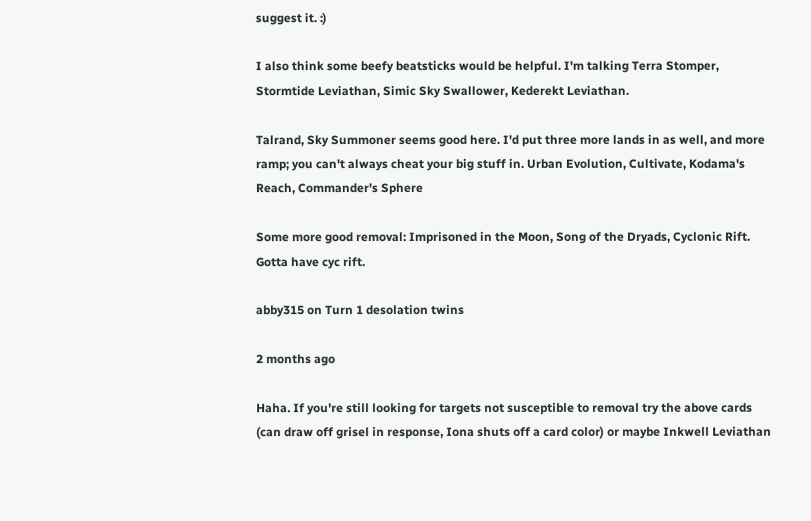suggest it. :)

I also think some beefy beatsticks would be helpful. I'm talking Terra Stomper, Stormtide Leviathan, Simic Sky Swallower, Kederekt Leviathan.

Talrand, Sky Summoner seems good here. I'd put three more lands in as well, and more ramp; you can't always cheat your big stuff in. Urban Evolution, Cultivate, Kodama's Reach, Commander's Sphere

Some more good removal: Imprisoned in the Moon, Song of the Dryads, Cyclonic Rift. Gotta have cyc rift.

abby315 on Turn 1 desolation twins

2 months ago

Haha. If you're still looking for targets not susceptible to removal try the above cards (can draw off grisel in response, Iona shuts off a card color) or maybe Inkwell Leviathan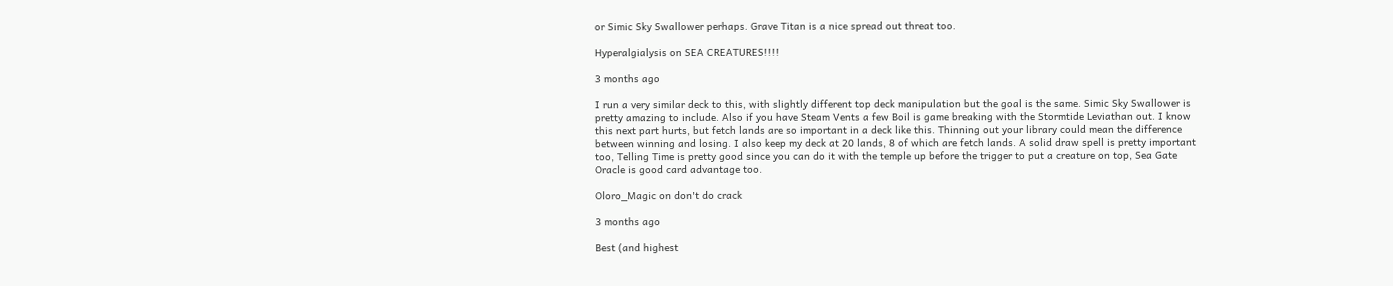or Simic Sky Swallower perhaps. Grave Titan is a nice spread out threat too.

Hyperalgialysis on SEA CREATURES!!!!

3 months ago

I run a very similar deck to this, with slightly different top deck manipulation but the goal is the same. Simic Sky Swallower is pretty amazing to include. Also if you have Steam Vents a few Boil is game breaking with the Stormtide Leviathan out. I know this next part hurts, but fetch lands are so important in a deck like this. Thinning out your library could mean the difference between winning and losing. I also keep my deck at 20 lands, 8 of which are fetch lands. A solid draw spell is pretty important too, Telling Time is pretty good since you can do it with the temple up before the trigger to put a creature on top, Sea Gate Oracle is good card advantage too.

Oloro_Magic on don't do crack

3 months ago

Best (and highest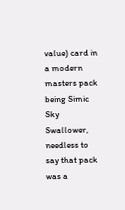value) card in a modern masters pack being Simic Sky Swallower, needless to say that pack was a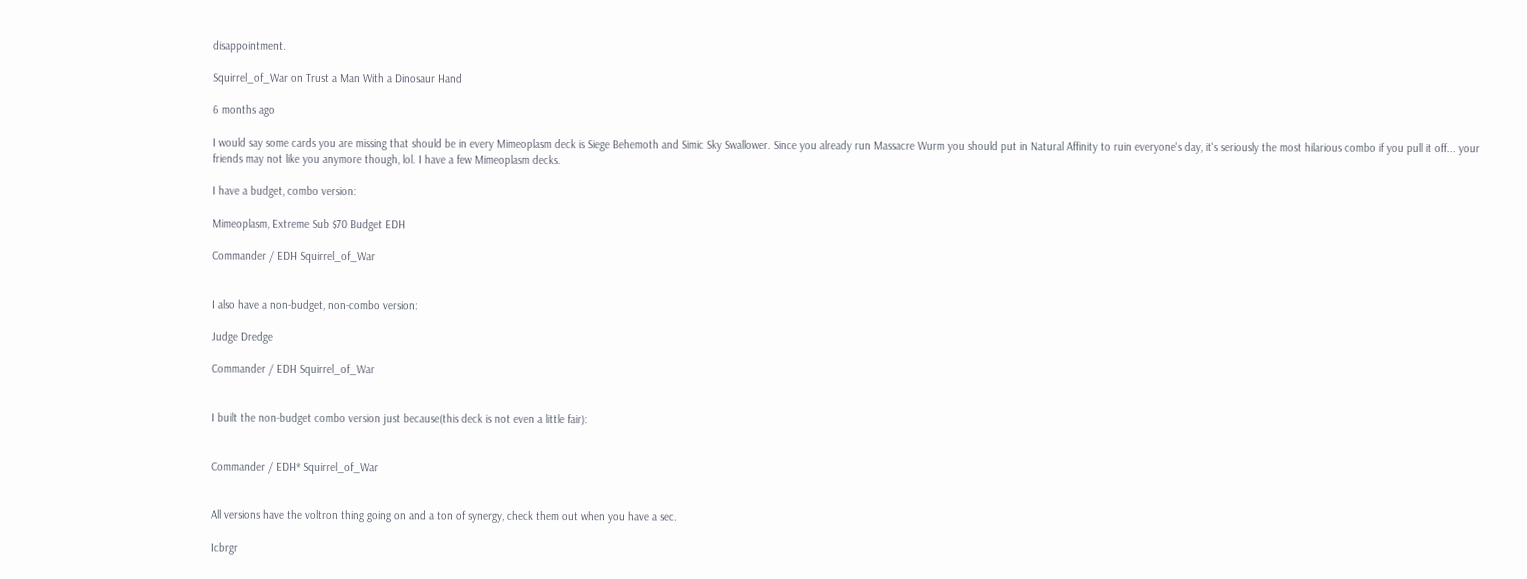disappointment.

Squirrel_of_War on Trust a Man With a Dinosaur Hand

6 months ago

I would say some cards you are missing that should be in every Mimeoplasm deck is Siege Behemoth and Simic Sky Swallower. Since you already run Massacre Wurm you should put in Natural Affinity to ruin everyone's day, it's seriously the most hilarious combo if you pull it off... your friends may not like you anymore though, lol. I have a few Mimeoplasm decks.

I have a budget, combo version:

Mimeoplasm, Extreme Sub $70 Budget EDH

Commander / EDH Squirrel_of_War


I also have a non-budget, non-combo version:

Judge Dredge

Commander / EDH Squirrel_of_War


I built the non-budget combo version just because(this deck is not even a little fair):


Commander / EDH* Squirrel_of_War


All versions have the voltron thing going on and a ton of synergy, check them out when you have a sec.

Icbrgr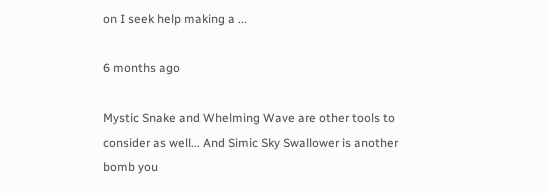on I seek help making a ...

6 months ago

Mystic Snake and Whelming Wave are other tools to consider as well... And Simic Sky Swallower is another bomb you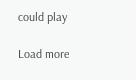could play

Load more